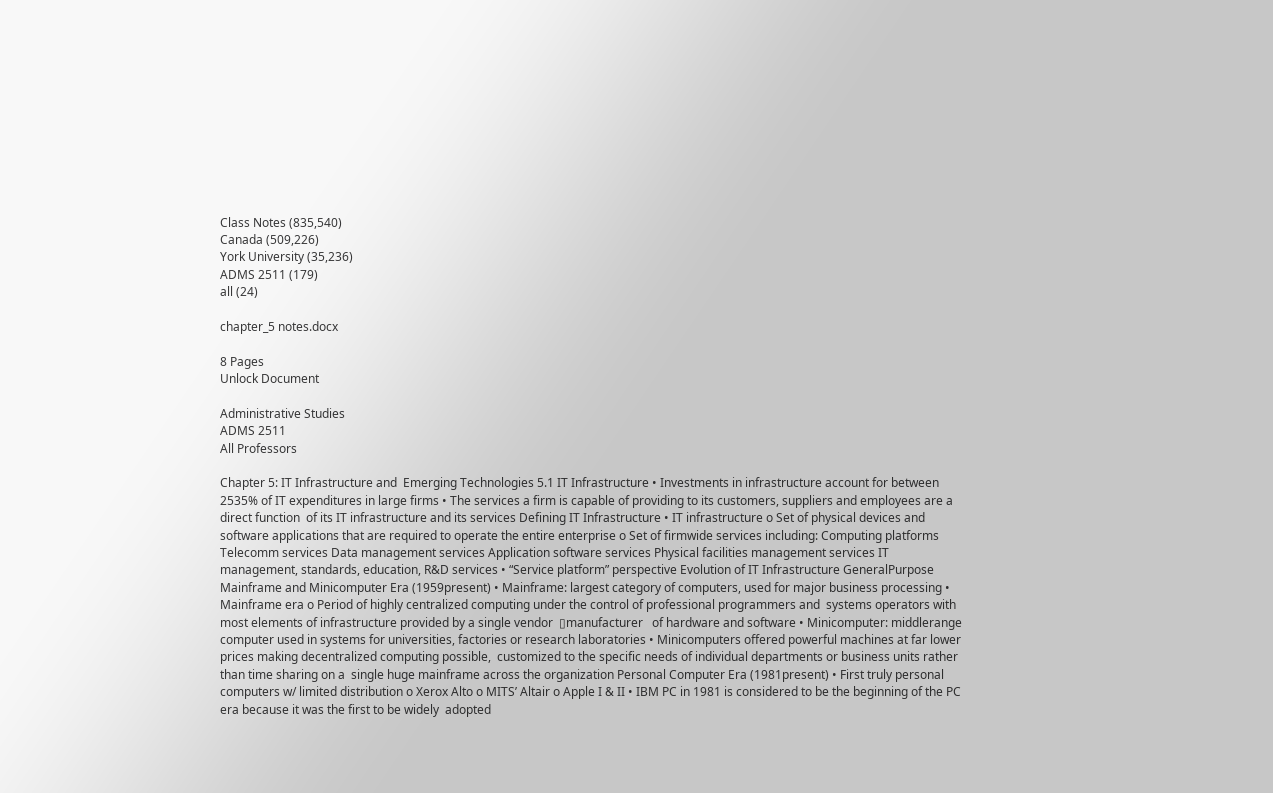Class Notes (835,540)
Canada (509,226)
York University (35,236)
ADMS 2511 (179)
all (24)

chapter_5 notes.docx

8 Pages
Unlock Document

Administrative Studies
ADMS 2511
All Professors

Chapter 5: IT Infrastructure and  Emerging Technologies 5.1 IT Infrastructure • Investments in infrastructure account for between 2535% of IT expenditures in large firms • The services a firm is capable of providing to its customers, suppliers and employees are a direct function  of its IT infrastructure and its services Defining IT Infrastructure • IT infrastructure o Set of physical devices and software applications that are required to operate the entire enterprise o Set of firmwide services including: Computing platforms Telecomm services Data management services Application software services Physical facilities management services IT management, standards, education, R&D services • “Service platform” perspective Evolution of IT Infrastructure GeneralPurpose Mainframe and Minicomputer Era (1959present) • Mainframe: largest category of computers, used for major business processing • Mainframe era o Period of highly centralized computing under the control of professional programmers and  systems operators with most elements of infrastructure provided by a single vendor  ▯manufacturer   of hardware and software • Minicomputer: middlerange computer used in systems for universities, factories or research laboratories • Minicomputers offered powerful machines at far lower prices making decentralized computing possible,  customized to the specific needs of individual departments or business units rather than time sharing on a  single huge mainframe across the organization Personal Computer Era (1981present) • First truly personal computers w/ limited distribution o Xerox Alto o MITS’ Altair o Apple I & II • IBM PC in 1981 is considered to be the beginning of the PC era because it was the first to be widely  adopted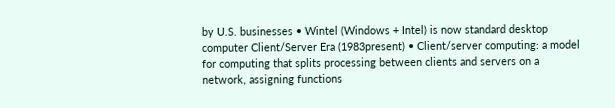by U.S. businesses • Wintel (Windows + Intel) is now standard desktop computer Client/Server Era (1983present) • Client/server computing: a model for computing that splits processing between clients and servers on a  network, assigning functions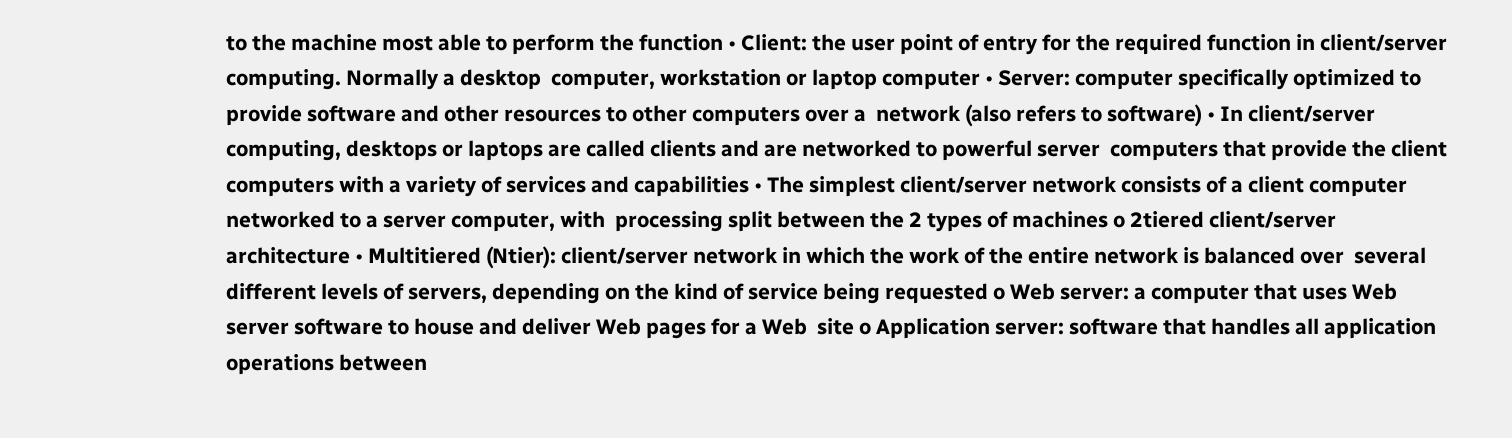to the machine most able to perform the function • Client: the user point of entry for the required function in client/server computing. Normally a desktop  computer, workstation or laptop computer • Server: computer specifically optimized to provide software and other resources to other computers over a  network (also refers to software) • In client/server computing, desktops or laptops are called clients and are networked to powerful server  computers that provide the client computers with a variety of services and capabilities • The simplest client/server network consists of a client computer networked to a server computer, with  processing split between the 2 types of machines o 2tiered client/server architecture • Multitiered (Ntier): client/server network in which the work of the entire network is balanced over  several different levels of servers, depending on the kind of service being requested o Web server: a computer that uses Web server software to house and deliver Web pages for a Web  site o Application server: software that handles all application operations between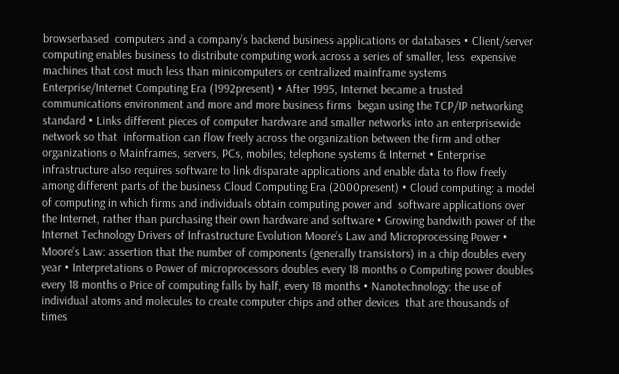browserbased  computers and a company’s backend business applications or databases • Client/server computing enables business to distribute computing work across a series of smaller, less  expensive machines that cost much less than minicomputers or centralized mainframe systems Enterprise/Internet Computing Era (1992present) • After 1995, Internet became a trusted communications environment and more and more business firms  began using the TCP/IP networking standard • Links different pieces of computer hardware and smaller networks into an enterprisewide network so that  information can flow freely across the organization between the firm and other organizations o Mainframes, servers, PCs, mobiles; telephone systems & Internet • Enterprise infrastructure also requires software to link disparate applications and enable data to flow freely  among different parts of the business Cloud Computing Era (2000present) • Cloud computing: a model of computing in which firms and individuals obtain computing power and  software applications over the Internet, rather than purchasing their own hardware and software • Growing bandwith power of the Internet Technology Drivers of Infrastructure Evolution Moore’s Law and Microprocessing Power • Moore’s Law: assertion that the number of components (generally transistors) in a chip doubles every year • Interpretations o Power of microprocessors doubles every 18 months o Computing power doubles every 18 months o Price of computing falls by half, every 18 months • Nanotechnology: the use of individual atoms and molecules to create computer chips and other devices  that are thousands of times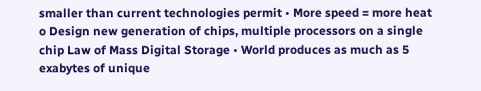smaller than current technologies permit • More speed = more heat o Design new generation of chips, multiple processors on a single chip Law of Mass Digital Storage • World produces as much as 5 exabytes of unique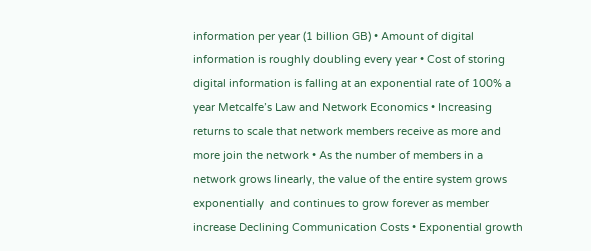information per year (1 billion GB) • Amount of digital information is roughly doubling every year • Cost of storing digital information is falling at an exponential rate of 100% a year Metcalfe’s Law and Network Economics • Increasing returns to scale that network members receive as more and more join the network • As the number of members in a network grows linearly, the value of the entire system grows exponentially  and continues to grow forever as member increase Declining Communication Costs • Exponential growth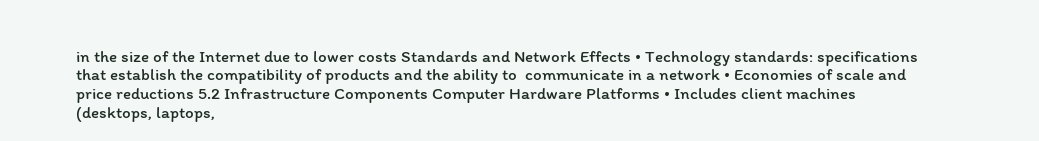in the size of the Internet due to lower costs Standards and Network Effects • Technology standards: specifications that establish the compatibility of products and the ability to  communicate in a network • Economies of scale and price reductions 5.2 Infrastructure Components Computer Hardware Platforms • Includes client machines (desktops, laptops,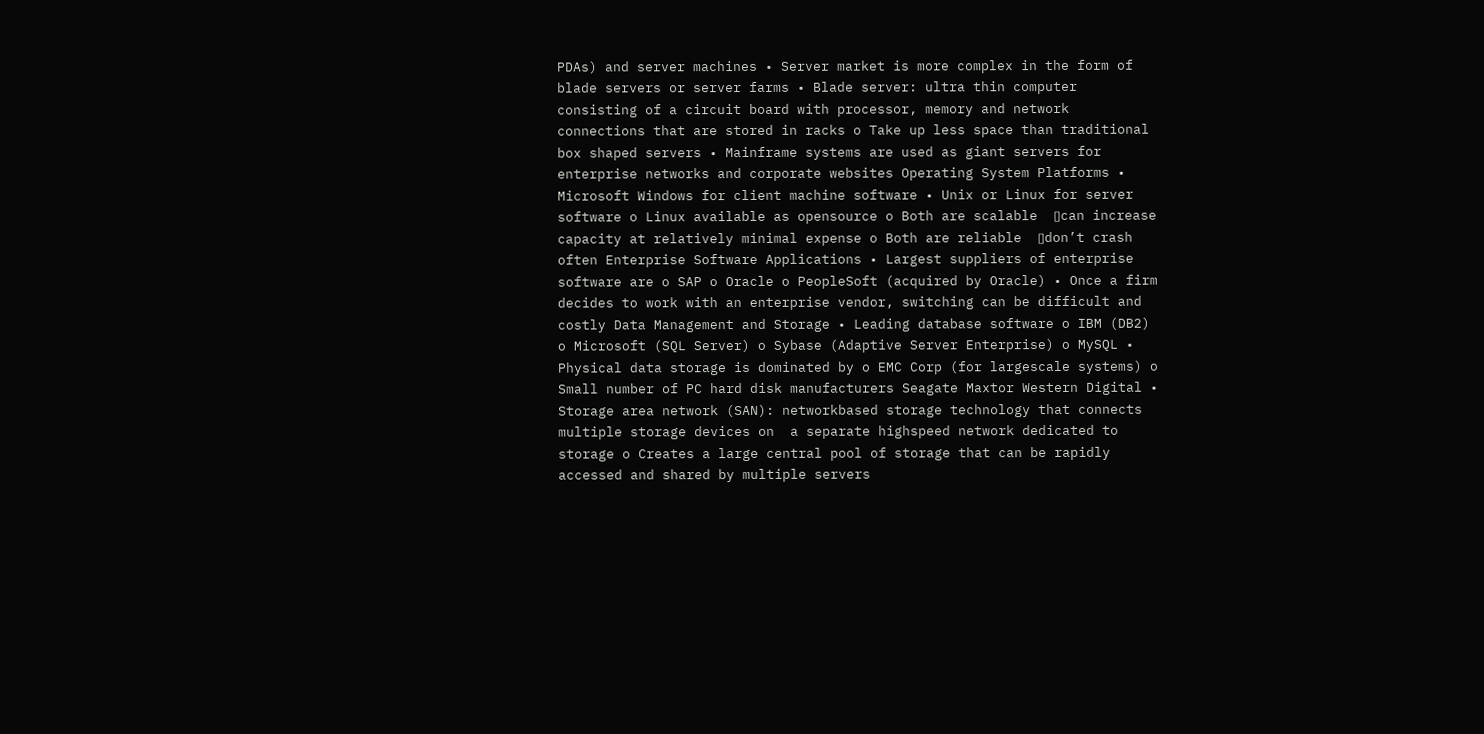PDAs) and server machines • Server market is more complex in the form of blade servers or server farms • Blade server: ultra thin computer consisting of a circuit board with processor, memory and network  connections that are stored in racks o Take up less space than traditional box shaped servers • Mainframe systems are used as giant servers for enterprise networks and corporate websites Operating System Platforms • Microsoft Windows for client machine software • Unix or Linux for server software o Linux available as opensource o Both are scalable  ▯can increase capacity at relatively minimal expense o Both are reliable  ▯don’t crash often Enterprise Software Applications • Largest suppliers of enterprise software are o SAP o Oracle o PeopleSoft (acquired by Oracle) • Once a firm decides to work with an enterprise vendor, switching can be difficult and costly Data Management and Storage • Leading database software o IBM (DB2) o Microsoft (SQL Server) o Sybase (Adaptive Server Enterprise) o MySQL • Physical data storage is dominated by o EMC Corp (for largescale systems) o Small number of PC hard disk manufacturers Seagate Maxtor Western Digital • Storage area network (SAN): networkbased storage technology that connects multiple storage devices on  a separate highspeed network dedicated to storage o Creates a large central pool of storage that can be rapidly accessed and shared by multiple servers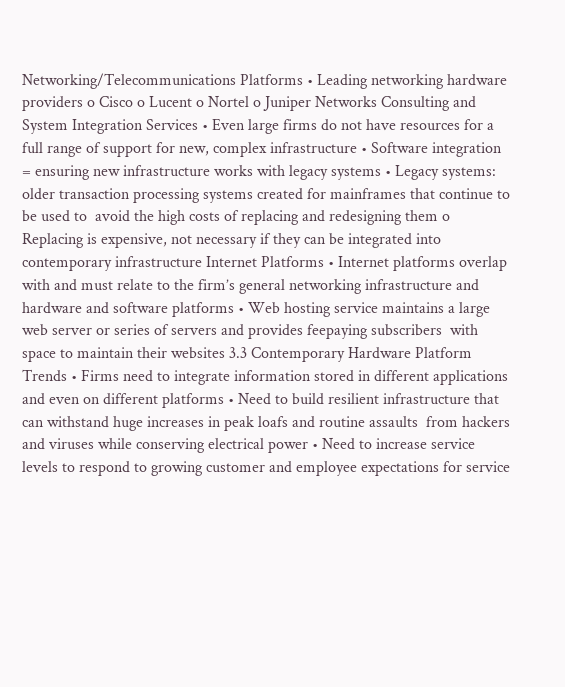Networking/Telecommunications Platforms • Leading networking hardware providers o Cisco o Lucent o Nortel o Juniper Networks Consulting and System Integration Services • Even large firms do not have resources for a full range of support for new, complex infrastructure • Software integration = ensuring new infrastructure works with legacy systems • Legacy systems: older transaction processing systems created for mainframes that continue to be used to  avoid the high costs of replacing and redesigning them o Replacing is expensive, not necessary if they can be integrated into contemporary infrastructure Internet Platforms • Internet platforms overlap with and must relate to the firm’s general networking infrastructure and  hardware and software platforms • Web hosting service maintains a large web server or series of servers and provides feepaying subscribers  with space to maintain their websites 3.3 Contemporary Hardware Platform Trends • Firms need to integrate information stored in different applications and even on different platforms • Need to build resilient infrastructure that can withstand huge increases in peak loafs and routine assaults  from hackers and viruses while conserving electrical power • Need to increase service levels to respond to growing customer and employee expectations for service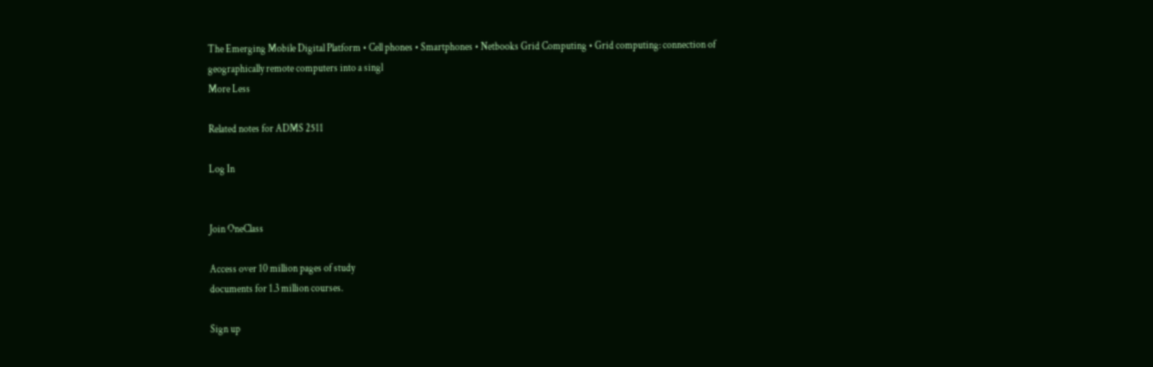The Emerging Mobile Digital Platform • Cell phones • Smartphones • Netbooks Grid Computing • Grid computing: connection of geographically remote computers into a singl
More Less

Related notes for ADMS 2511

Log In


Join OneClass

Access over 10 million pages of study
documents for 1.3 million courses.

Sign up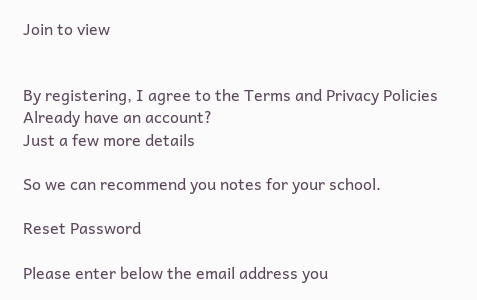Join to view


By registering, I agree to the Terms and Privacy Policies
Already have an account?
Just a few more details

So we can recommend you notes for your school.

Reset Password

Please enter below the email address you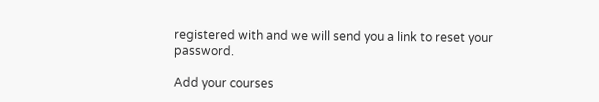registered with and we will send you a link to reset your password.

Add your courses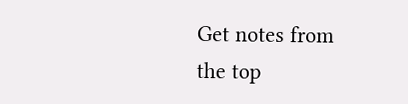Get notes from the top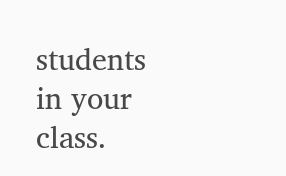students in your class.